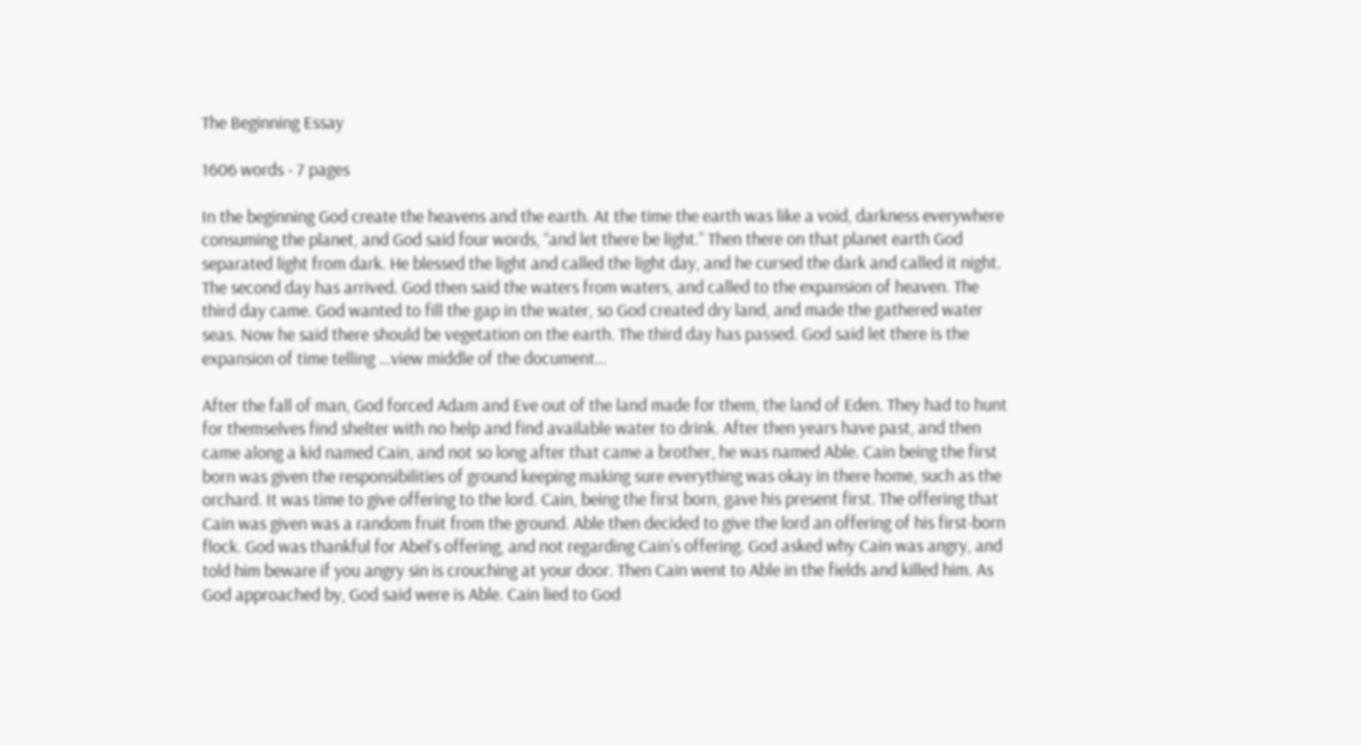The Beginning Essay

1606 words - 7 pages

In the beginning God create the heavens and the earth. At the time the earth was like a void, darkness everywhere consuming the planet, and God said four words, “and let there be light.” Then there on that planet earth God separated light from dark. He blessed the light and called the light day, and he cursed the dark and called it night. The second day has arrived. God then said the waters from waters, and called to the expansion of heaven. The third day came. God wanted to fill the gap in the water, so God created dry land, and made the gathered water seas. Now he said there should be vegetation on the earth. The third day has passed. God said let there is the expansion of time telling ...view middle of the document...

After the fall of man, God forced Adam and Eve out of the land made for them, the land of Eden. They had to hunt for themselves find shelter with no help and find available water to drink. After then years have past, and then came along a kid named Cain, and not so long after that came a brother, he was named Able. Cain being the first born was given the responsibilities of ground keeping making sure everything was okay in there home, such as the orchard. It was time to give offering to the lord. Cain, being the first born, gave his present first. The offering that Cain was given was a random fruit from the ground. Able then decided to give the lord an offering of his first-born flock. God was thankful for Abel’s offering, and not regarding Cain’s offering. God asked why Cain was angry, and told him beware if you angry sin is crouching at your door. Then Cain went to Able in the fields and killed him. As God approached by, God said were is Able. Cain lied to God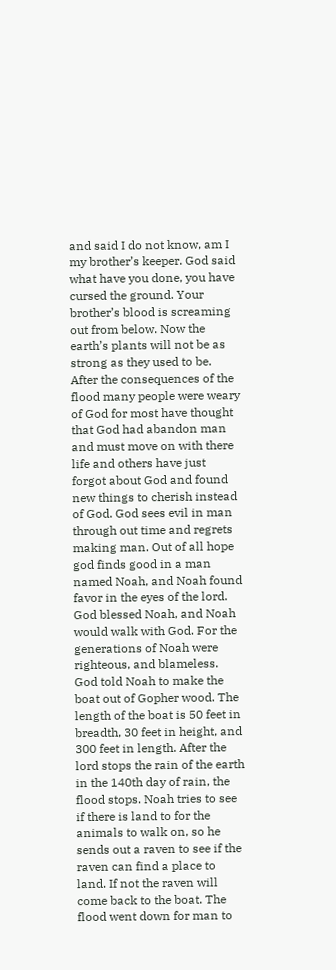and said I do not know, am I my brother’s keeper. God said what have you done, you have cursed the ground. Your brother’s blood is screaming out from below. Now the earth’s plants will not be as strong as they used to be.
After the consequences of the flood many people were weary of God for most have thought that God had abandon man and must move on with there life and others have just forgot about God and found new things to cherish instead of God. God sees evil in man through out time and regrets making man. Out of all hope god finds good in a man named Noah, and Noah found favor in the eyes of the lord. God blessed Noah, and Noah would walk with God. For the generations of Noah were righteous, and blameless. God told Noah to make the boat out of Gopher wood. The length of the boat is 50 feet in breadth, 30 feet in height, and 300 feet in length. After the lord stops the rain of the earth in the 140th day of rain, the flood stops. Noah tries to see if there is land to for the animals to walk on, so he sends out a raven to see if the raven can find a place to land. If not the raven will come back to the boat. The flood went down for man to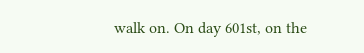walk on. On day 601st, on the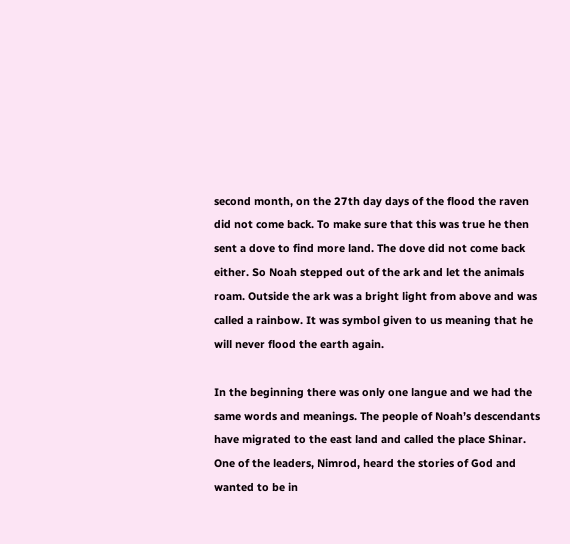second month, on the 27th day days of the flood the raven did not come back. To make sure that this was true he then sent a dove to find more land. The dove did not come back either. So Noah stepped out of the ark and let the animals roam. Outside the ark was a bright light from above and was called a rainbow. It was symbol given to us meaning that he will never flood the earth again.

In the beginning there was only one langue and we had the same words and meanings. The people of Noah’s descendants have migrated to the east land and called the place Shinar. One of the leaders, Nimrod, heard the stories of God and wanted to be in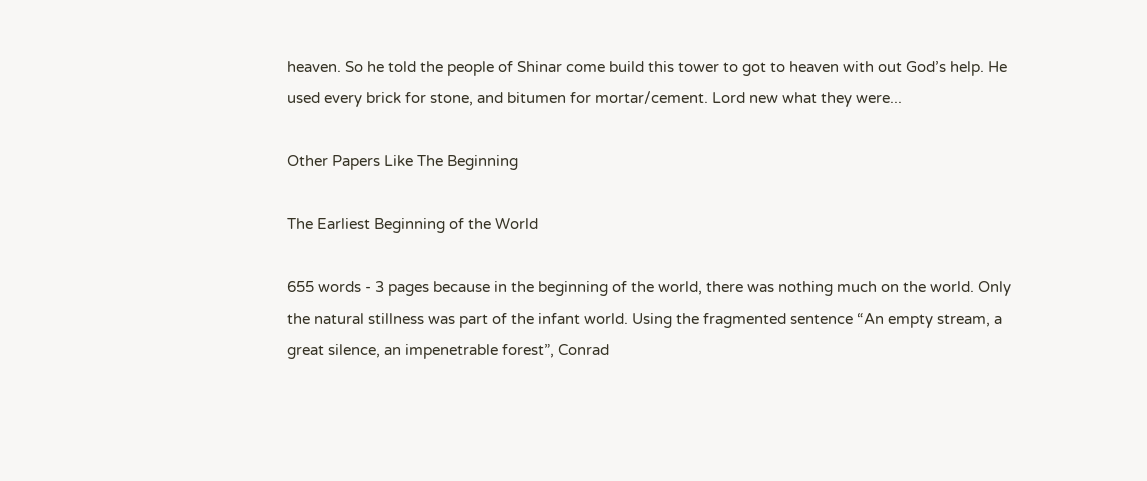heaven. So he told the people of Shinar come build this tower to got to heaven with out God’s help. He used every brick for stone, and bitumen for mortar/cement. Lord new what they were...

Other Papers Like The Beginning

The Earliest Beginning of the World

655 words - 3 pages because in the beginning of the world, there was nothing much on the world. Only the natural stillness was part of the infant world. Using the fragmented sentence “An empty stream, a great silence, an impenetrable forest”, Conrad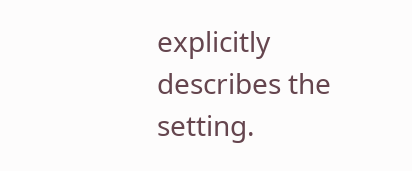explicitly describes the setting.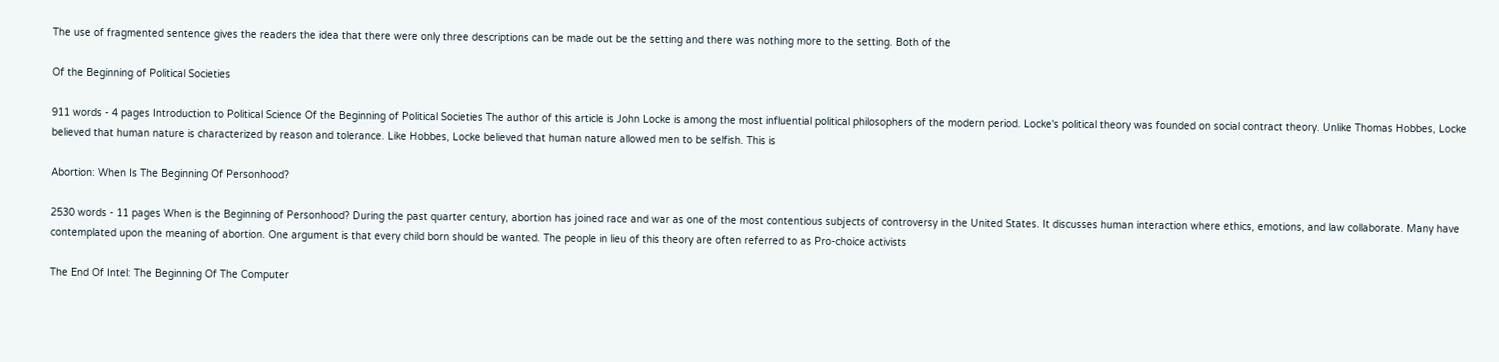The use of fragmented sentence gives the readers the idea that there were only three descriptions can be made out be the setting and there was nothing more to the setting. Both of the

Of the Beginning of Political Societies

911 words - 4 pages Introduction to Political Science Of the Beginning of Political Societies The author of this article is John Locke is among the most influential political philosophers of the modern period. Locke's political theory was founded on social contract theory. Unlike Thomas Hobbes, Locke believed that human nature is characterized by reason and tolerance. Like Hobbes, Locke believed that human nature allowed men to be selfish. This is

Abortion: When Is The Beginning Of Personhood?

2530 words - 11 pages When is the Beginning of Personhood? During the past quarter century, abortion has joined race and war as one of the most contentious subjects of controversy in the United States. It discusses human interaction where ethics, emotions, and law collaborate. Many have contemplated upon the meaning of abortion. One argument is that every child born should be wanted. The people in lieu of this theory are often referred to as Pro-choice activists

The End Of Intel: The Beginning Of The Computer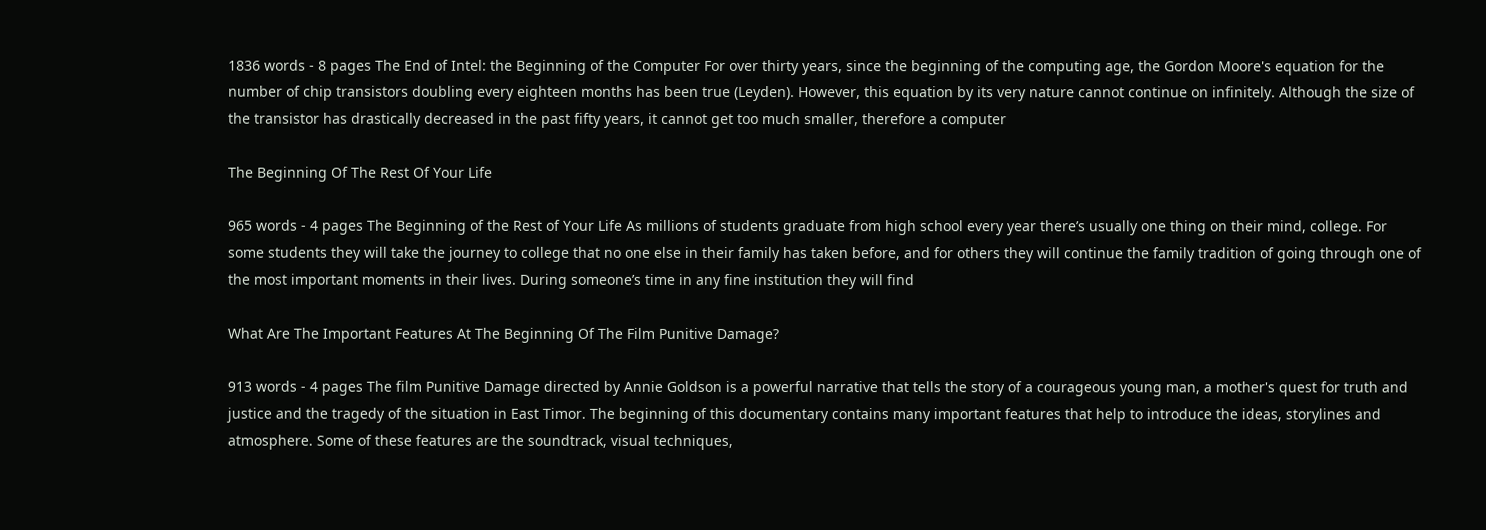1836 words - 8 pages The End of Intel: the Beginning of the Computer For over thirty years, since the beginning of the computing age, the Gordon Moore's equation for the number of chip transistors doubling every eighteen months has been true (Leyden). However, this equation by its very nature cannot continue on infinitely. Although the size of the transistor has drastically decreased in the past fifty years, it cannot get too much smaller, therefore a computer

The Beginning Of The Rest Of Your Life

965 words - 4 pages The Beginning of the Rest of Your Life As millions of students graduate from high school every year there’s usually one thing on their mind, college. For some students they will take the journey to college that no one else in their family has taken before, and for others they will continue the family tradition of going through one of the most important moments in their lives. During someone’s time in any fine institution they will find

What Are The Important Features At The Beginning Of The Film Punitive Damage?

913 words - 4 pages The film Punitive Damage directed by Annie Goldson is a powerful narrative that tells the story of a courageous young man, a mother's quest for truth and justice and the tragedy of the situation in East Timor. The beginning of this documentary contains many important features that help to introduce the ideas, storylines and atmosphere. Some of these features are the soundtrack, visual techniques,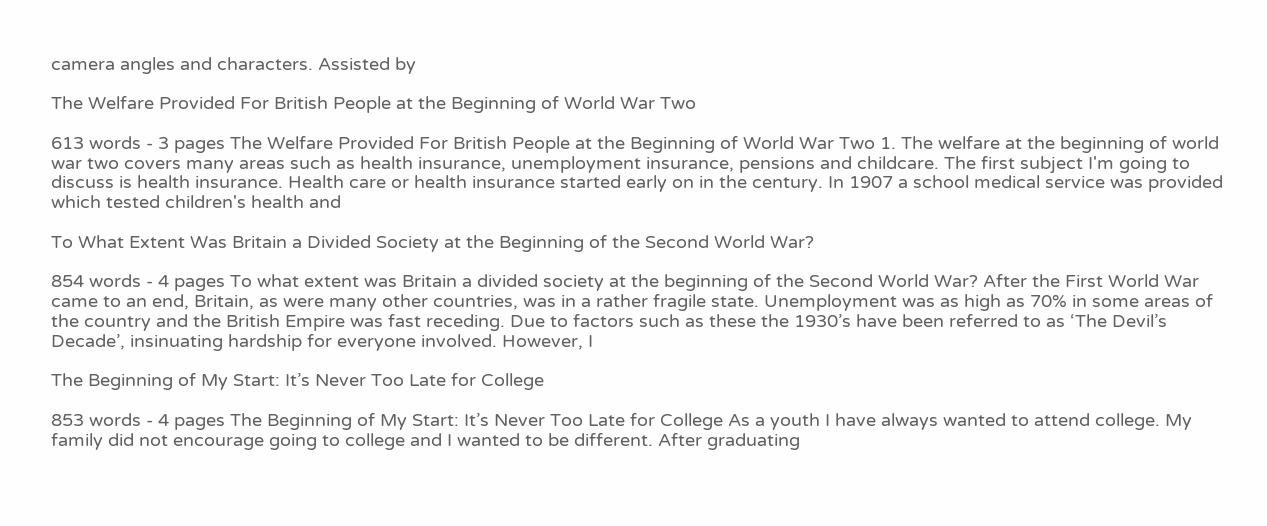camera angles and characters. Assisted by

The Welfare Provided For British People at the Beginning of World War Two

613 words - 3 pages The Welfare Provided For British People at the Beginning of World War Two 1. The welfare at the beginning of world war two covers many areas such as health insurance, unemployment insurance, pensions and childcare. The first subject I'm going to discuss is health insurance. Health care or health insurance started early on in the century. In 1907 a school medical service was provided which tested children's health and

To What Extent Was Britain a Divided Society at the Beginning of the Second World War?

854 words - 4 pages To what extent was Britain a divided society at the beginning of the Second World War? After the First World War came to an end, Britain, as were many other countries, was in a rather fragile state. Unemployment was as high as 70% in some areas of the country and the British Empire was fast receding. Due to factors such as these the 1930’s have been referred to as ‘The Devil’s Decade’, insinuating hardship for everyone involved. However, I

The Beginning of My Start: It’s Never Too Late for College

853 words - 4 pages The Beginning of My Start: It’s Never Too Late for College As a youth I have always wanted to attend college. My family did not encourage going to college and I wanted to be different. After graduating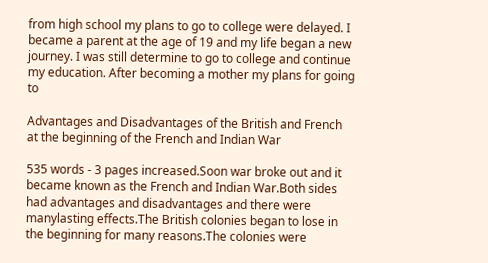from high school my plans to go to college were delayed. I became a parent at the age of 19 and my life began a new journey. I was still determine to go to college and continue my education. After becoming a mother my plans for going to

Advantages and Disadvantages of the British and French at the beginning of the French and Indian War

535 words - 3 pages increased.Soon war broke out and it became known as the French and Indian War.Both sides had advantages and disadvantages and there were manylasting effects.The British colonies began to lose in the beginning for many reasons.The colonies were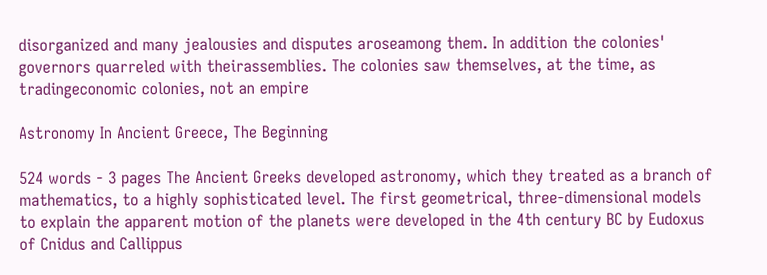disorganized and many jealousies and disputes aroseamong them. In addition the colonies' governors quarreled with theirassemblies. The colonies saw themselves, at the time, as tradingeconomic colonies, not an empire

Astronomy In Ancient Greece, The Beginning

524 words - 3 pages The Ancient Greeks developed astronomy, which they treated as a branch of mathematics, to a highly sophisticated level. The first geometrical, three-dimensional models to explain the apparent motion of the planets were developed in the 4th century BC by Eudoxus of Cnidus and Callippus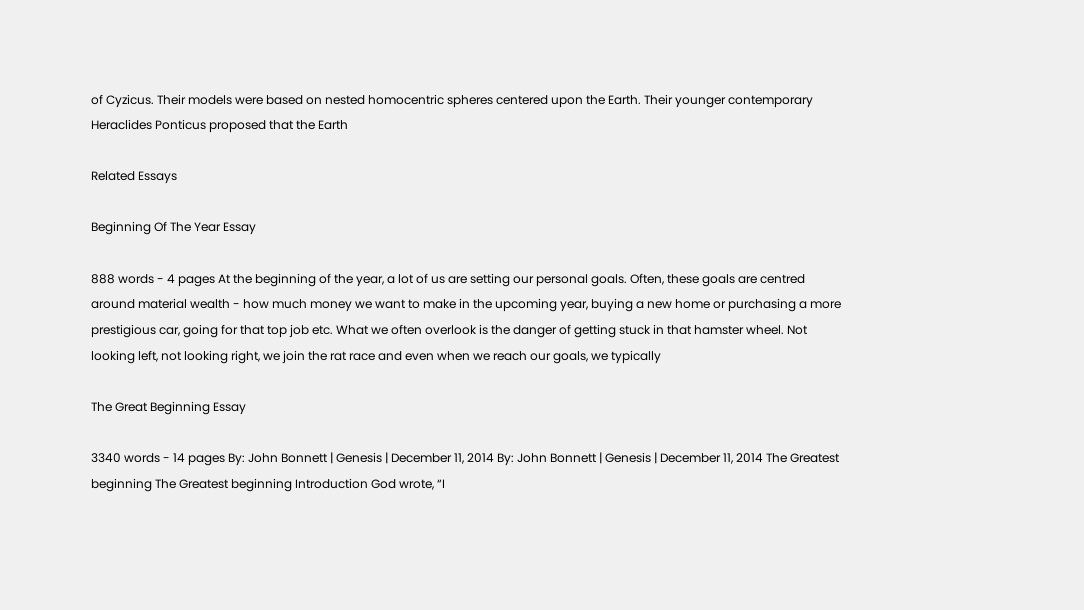of Cyzicus. Their models were based on nested homocentric spheres centered upon the Earth. Their younger contemporary Heraclides Ponticus proposed that the Earth

Related Essays

Beginning Of The Year Essay

888 words - 4 pages At the beginning of the year, a lot of us are setting our personal goals. Often, these goals are centred around material wealth - how much money we want to make in the upcoming year, buying a new home or purchasing a more prestigious car, going for that top job etc. What we often overlook is the danger of getting stuck in that hamster wheel. Not looking left, not looking right, we join the rat race and even when we reach our goals, we typically

The Great Beginning Essay

3340 words - 14 pages By: John Bonnett | Genesis | December 11, 2014 By: John Bonnett | Genesis | December 11, 2014 The Greatest beginning The Greatest beginning Introduction God wrote, “I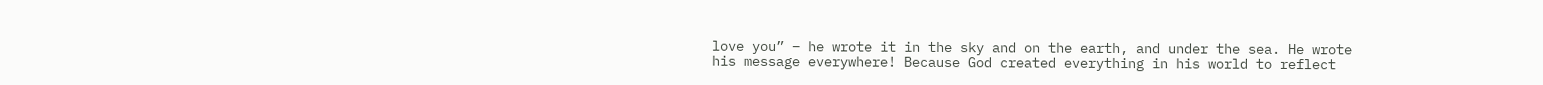love you” – he wrote it in the sky and on the earth, and under the sea. He wrote his message everywhere! Because God created everything in his world to reflect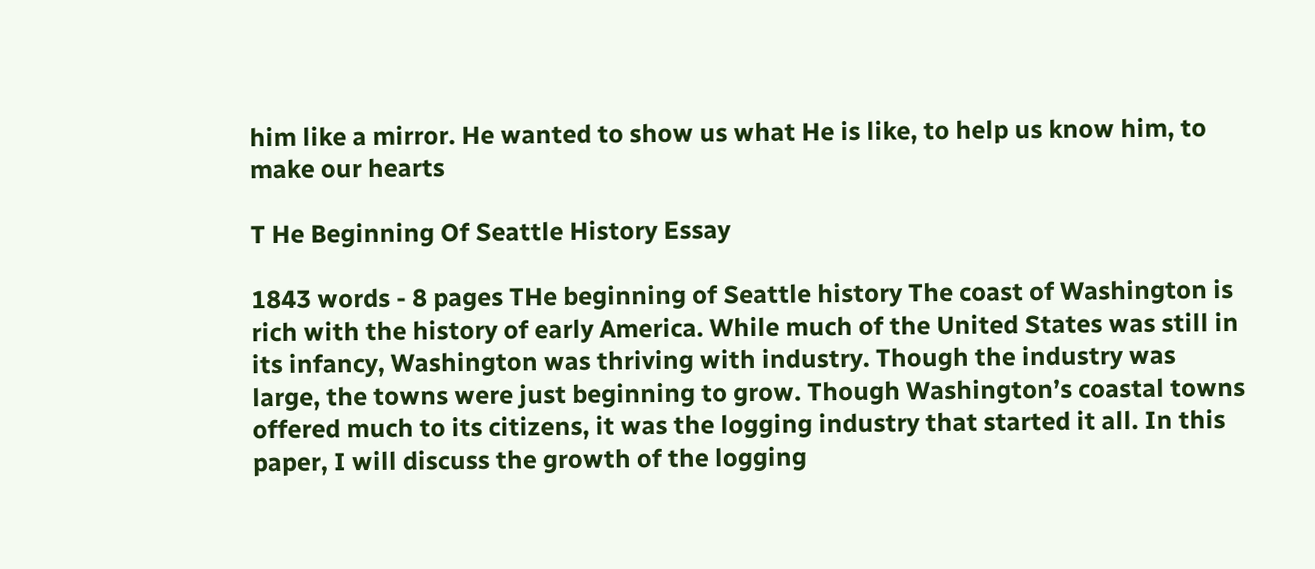him like a mirror. He wanted to show us what He is like, to help us know him, to make our hearts

T He Beginning Of Seattle History Essay

1843 words - 8 pages THe beginning of Seattle history The coast of Washington is rich with the history of early America. While much of the United States was still in its infancy, Washington was thriving with industry. Though the industry was large, the towns were just beginning to grow. Though Washington’s coastal towns offered much to its citizens, it was the logging industry that started it all. In this paper, I will discuss the growth of the logging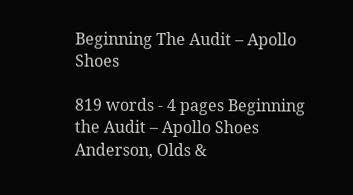Beginning The Audit – Apollo Shoes

819 words - 4 pages Beginning the Audit – Apollo Shoes Anderson, Olds &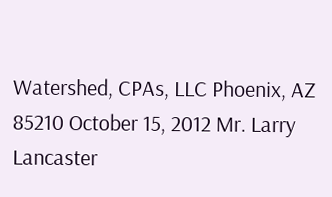Watershed, CPAs, LLC Phoenix, AZ 85210 October 15, 2012 Mr. Larry Lancaster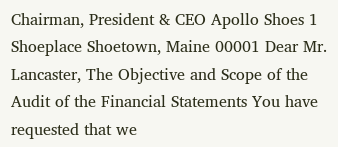Chairman, President & CEO Apollo Shoes 1 Shoeplace Shoetown, Maine 00001 Dear Mr. Lancaster, The Objective and Scope of the Audit of the Financial Statements You have requested that we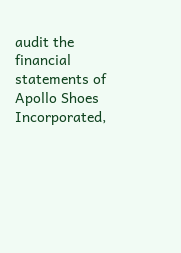audit the financial statements of Apollo Shoes Incorporated,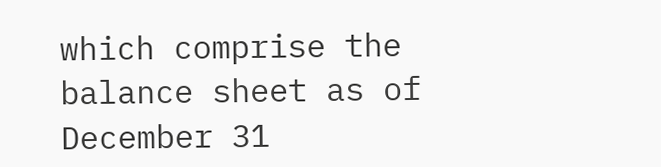which comprise the balance sheet as of December 31